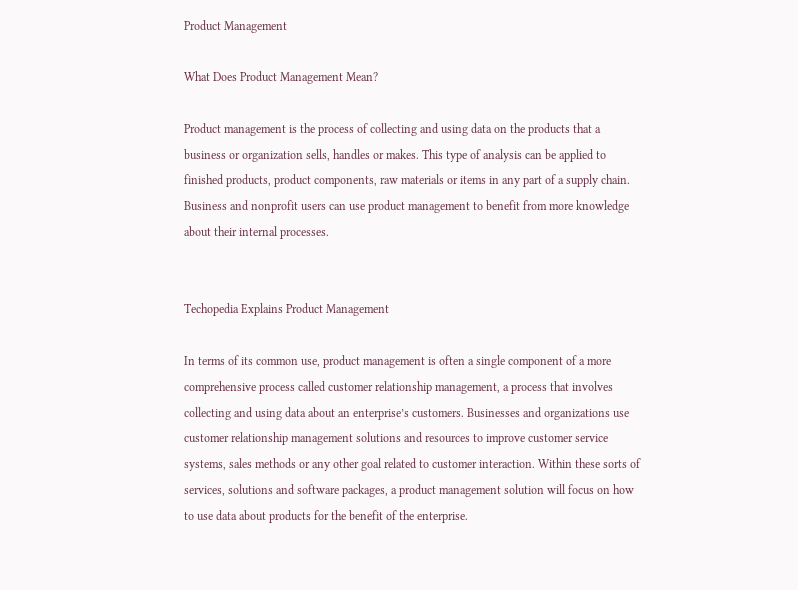Product Management

What Does Product Management Mean?

Product management is the process of collecting and using data on the products that a business or organization sells, handles or makes. This type of analysis can be applied to finished products, product components, raw materials or items in any part of a supply chain. Business and nonprofit users can use product management to benefit from more knowledge about their internal processes.


Techopedia Explains Product Management

In terms of its common use, product management is often a single component of a more comprehensive process called customer relationship management, a process that involves collecting and using data about an enterprise’s customers. Businesses and organizations use customer relationship management solutions and resources to improve customer service systems, sales methods or any other goal related to customer interaction. Within these sorts of services, solutions and software packages, a product management solution will focus on how to use data about products for the benefit of the enterprise.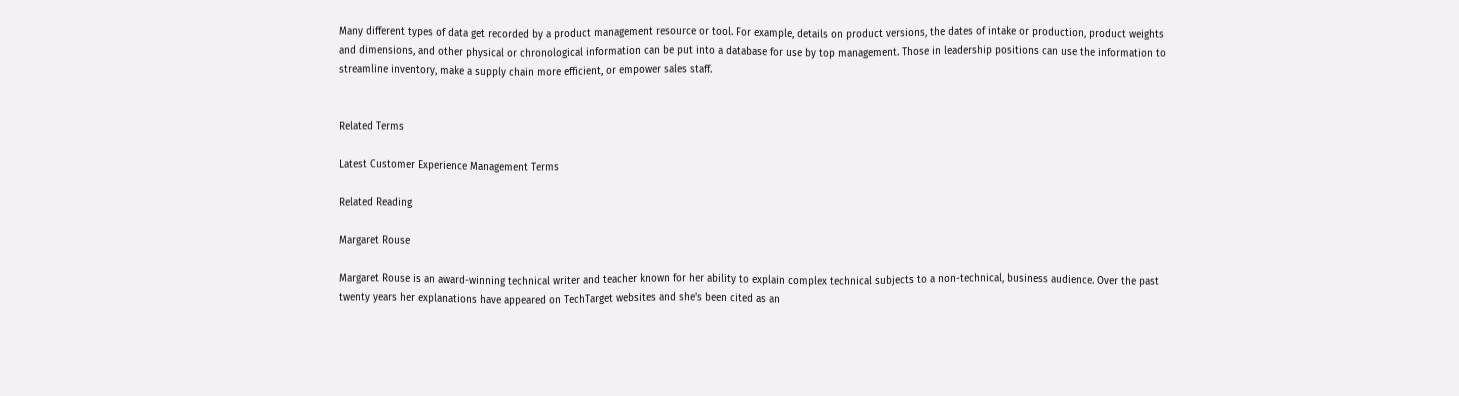Many different types of data get recorded by a product management resource or tool. For example, details on product versions, the dates of intake or production, product weights and dimensions, and other physical or chronological information can be put into a database for use by top management. Those in leadership positions can use the information to streamline inventory, make a supply chain more efficient, or empower sales staff.


Related Terms

Latest Customer Experience Management Terms

Related Reading

Margaret Rouse

Margaret Rouse is an award-winning technical writer and teacher known for her ability to explain complex technical subjects to a non-technical, business audience. Over the past twenty years her explanations have appeared on TechTarget websites and she's been cited as an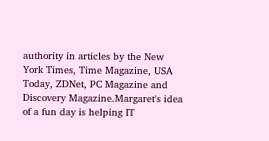authority in articles by the New York Times, Time Magazine, USA Today, ZDNet, PC Magazine and Discovery Magazine.Margaret's idea of a fun day is helping IT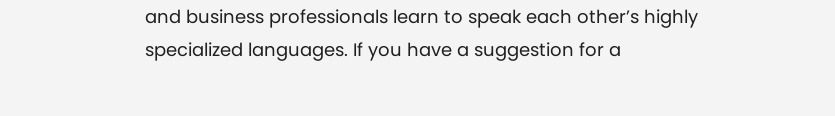and business professionals learn to speak each other’s highly specialized languages. If you have a suggestion for a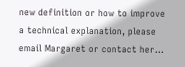new definition or how to improve a technical explanation, please email Margaret or contact her…